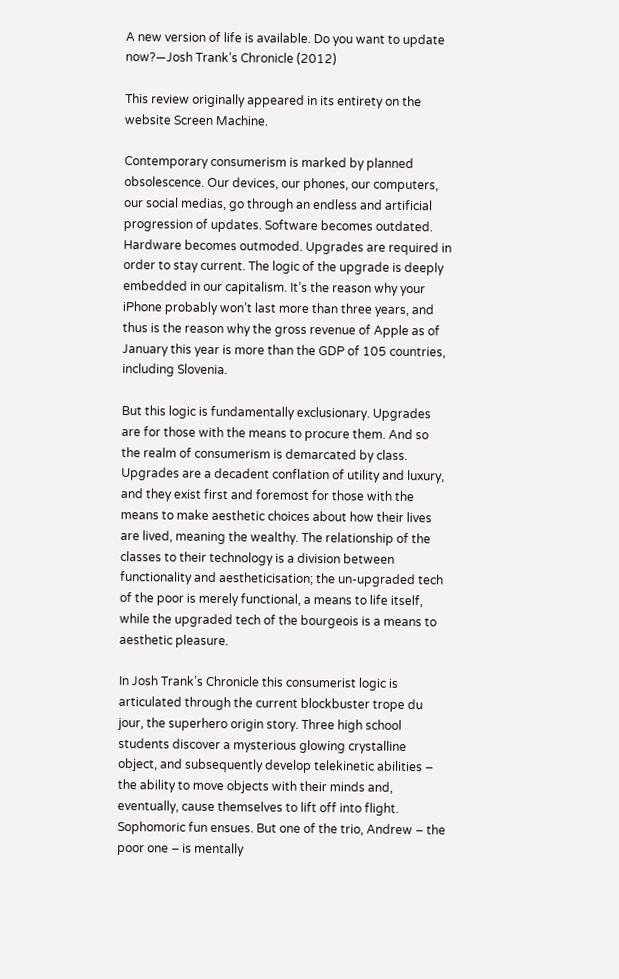A new version of life is available. Do you want to update now?—Josh Trank’s Chronicle (2012)

This review originally appeared in its entirety on the website Screen Machine.

Contemporary consumerism is marked by planned obsolescence. Our devices, our phones, our computers, our social medias, go through an endless and artificial progression of updates. Software becomes outdated. Hardware becomes outmoded. Upgrades are required in order to stay current. The logic of the upgrade is deeply embedded in our capitalism. It’s the reason why your iPhone probably won’t last more than three years, and thus is the reason why the gross revenue of Apple as of January this year is more than the GDP of 105 countries, including Slovenia.

But this logic is fundamentally exclusionary. Upgrades are for those with the means to procure them. And so the realm of consumerism is demarcated by class. Upgrades are a decadent conflation of utility and luxury, and they exist first and foremost for those with the means to make aesthetic choices about how their lives are lived, meaning the wealthy. The relationship of the classes to their technology is a division between functionality and aestheticisation; the un-upgraded tech of the poor is merely functional, a means to life itself, while the upgraded tech of the bourgeois is a means to aesthetic pleasure.

In Josh Trank’s Chronicle this consumerist logic is articulated through the current blockbuster trope du jour, the superhero origin story. Three high school students discover a mysterious glowing crystalline object, and subsequently develop telekinetic abilities – the ability to move objects with their minds and, eventually, cause themselves to lift off into flight. Sophomoric fun ensues. But one of the trio, Andrew – the poor one – is mentally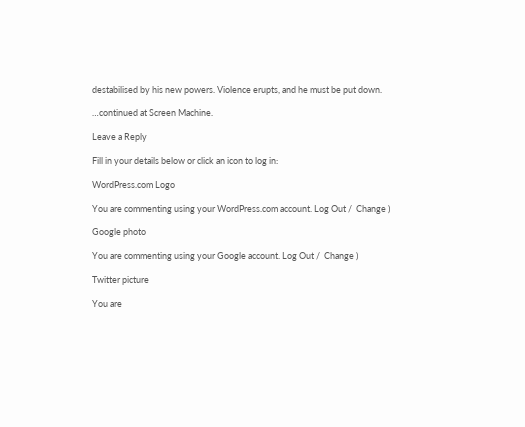destabilised by his new powers. Violence erupts, and he must be put down.

…continued at Screen Machine.

Leave a Reply

Fill in your details below or click an icon to log in:

WordPress.com Logo

You are commenting using your WordPress.com account. Log Out /  Change )

Google photo

You are commenting using your Google account. Log Out /  Change )

Twitter picture

You are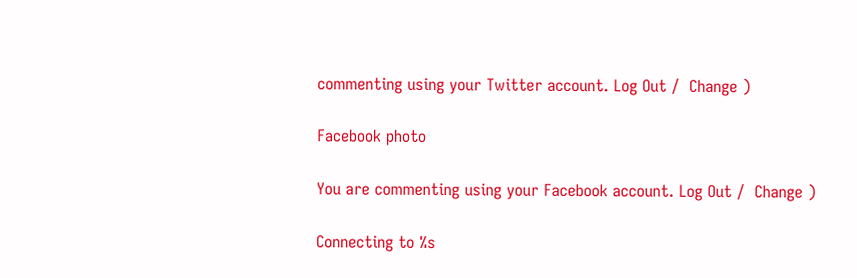commenting using your Twitter account. Log Out /  Change )

Facebook photo

You are commenting using your Facebook account. Log Out /  Change )

Connecting to %s